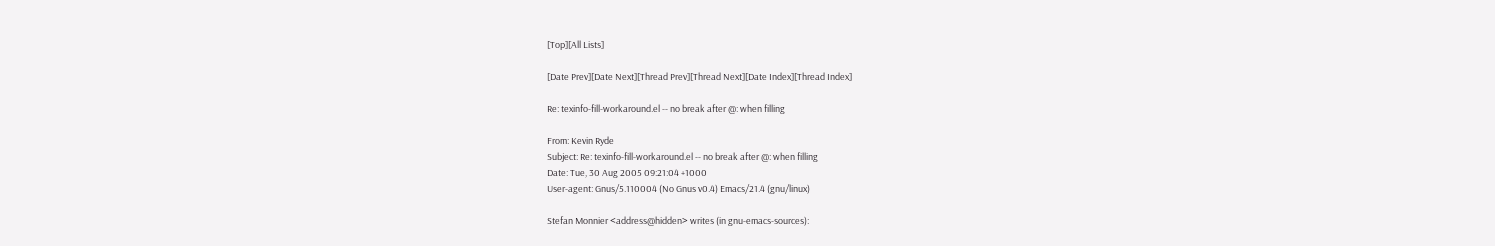[Top][All Lists]

[Date Prev][Date Next][Thread Prev][Thread Next][Date Index][Thread Index]

Re: texinfo-fill-workaround.el -- no break after @: when filling

From: Kevin Ryde
Subject: Re: texinfo-fill-workaround.el -- no break after @: when filling
Date: Tue, 30 Aug 2005 09:21:04 +1000
User-agent: Gnus/5.110004 (No Gnus v0.4) Emacs/21.4 (gnu/linux)

Stefan Monnier <address@hidden> writes (in gnu-emacs-sources):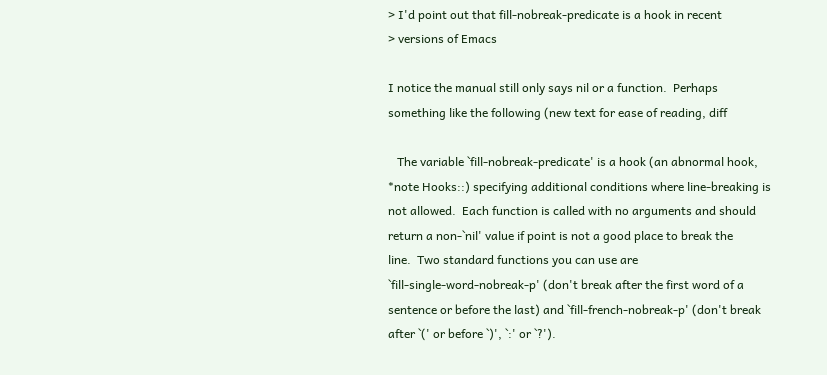> I'd point out that fill-nobreak-predicate is a hook in recent
> versions of Emacs

I notice the manual still only says nil or a function.  Perhaps
something like the following (new text for ease of reading, diff

   The variable `fill-nobreak-predicate' is a hook (an abnormal hook,
*note Hooks::) specifying additional conditions where line-breaking is
not allowed.  Each function is called with no arguments and should
return a non-`nil' value if point is not a good place to break the
line.  Two standard functions you can use are
`fill-single-word-nobreak-p' (don't break after the first word of a
sentence or before the last) and `fill-french-nobreak-p' (don't break
after `(' or before `)', `:' or `?').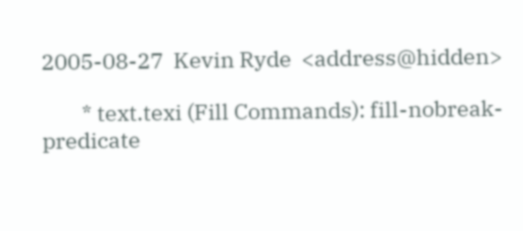2005-08-27  Kevin Ryde  <address@hidden>

        * text.texi (Fill Commands): fill-nobreak-predicate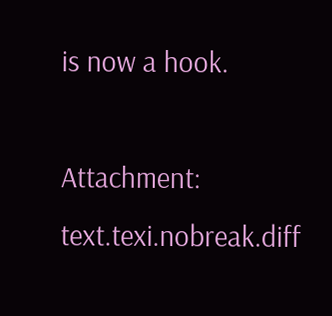is now a hook.

Attachment: text.texi.nobreak.diff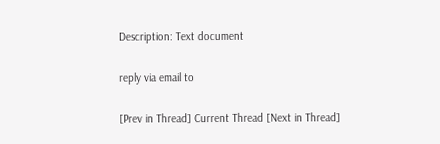Description: Text document

reply via email to

[Prev in Thread] Current Thread [Next in Thread]